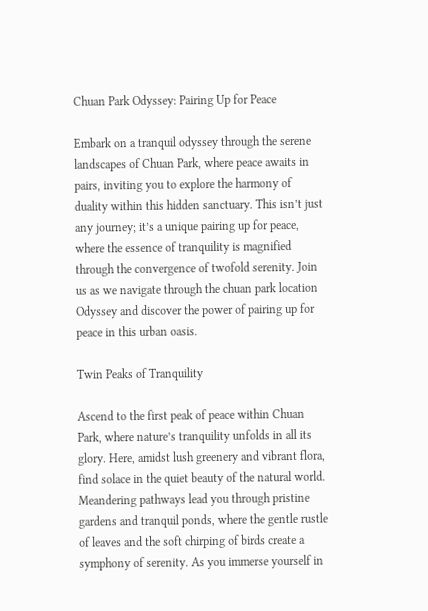Chuan Park Odyssey: Pairing Up for Peace

Embark on a tranquil odyssey through the serene landscapes of Chuan Park, where peace awaits in pairs, inviting you to explore the harmony of duality within this hidden sanctuary. This isn’t just any journey; it’s a unique pairing up for peace, where the essence of tranquility is magnified through the convergence of twofold serenity. Join us as we navigate through the chuan park location Odyssey and discover the power of pairing up for peace in this urban oasis.

Twin Peaks of Tranquility

Ascend to the first peak of peace within Chuan Park, where nature’s tranquility unfolds in all its glory. Here, amidst lush greenery and vibrant flora, find solace in the quiet beauty of the natural world. Meandering pathways lead you through pristine gardens and tranquil ponds, where the gentle rustle of leaves and the soft chirping of birds create a symphony of serenity. As you immerse yourself in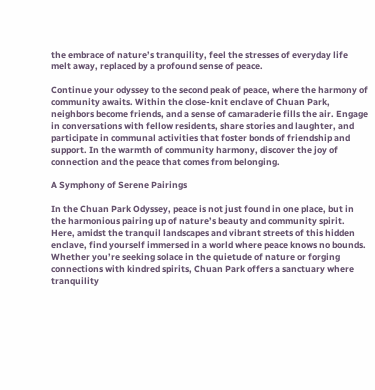the embrace of nature’s tranquility, feel the stresses of everyday life melt away, replaced by a profound sense of peace.

Continue your odyssey to the second peak of peace, where the harmony of community awaits. Within the close-knit enclave of Chuan Park, neighbors become friends, and a sense of camaraderie fills the air. Engage in conversations with fellow residents, share stories and laughter, and participate in communal activities that foster bonds of friendship and support. In the warmth of community harmony, discover the joy of connection and the peace that comes from belonging.

A Symphony of Serene Pairings

In the Chuan Park Odyssey, peace is not just found in one place, but in the harmonious pairing up of nature’s beauty and community spirit. Here, amidst the tranquil landscapes and vibrant streets of this hidden enclave, find yourself immersed in a world where peace knows no bounds. Whether you’re seeking solace in the quietude of nature or forging connections with kindred spirits, Chuan Park offers a sanctuary where tranquility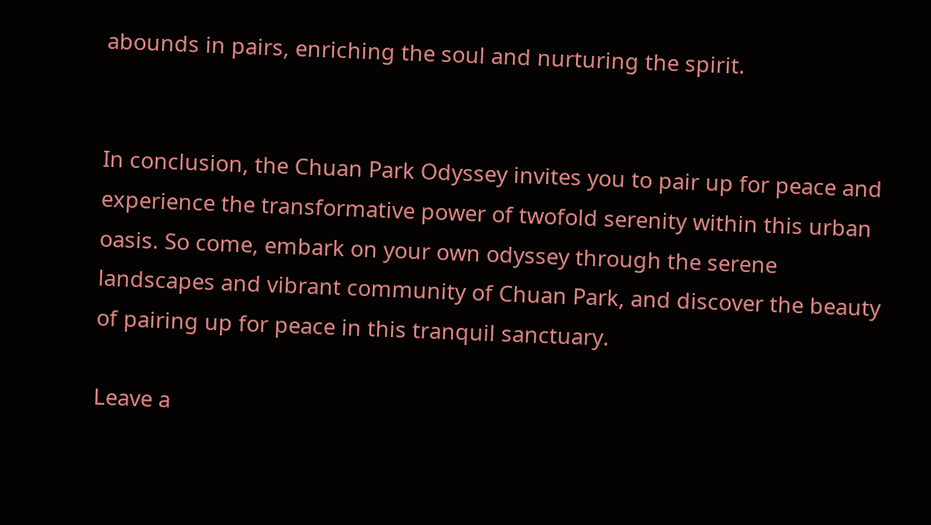abounds in pairs, enriching the soul and nurturing the spirit.


In conclusion, the Chuan Park Odyssey invites you to pair up for peace and experience the transformative power of twofold serenity within this urban oasis. So come, embark on your own odyssey through the serene landscapes and vibrant community of Chuan Park, and discover the beauty of pairing up for peace in this tranquil sanctuary.

Leave a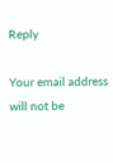Reply

Your email address will not be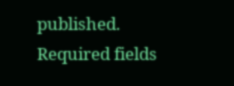published. Required fields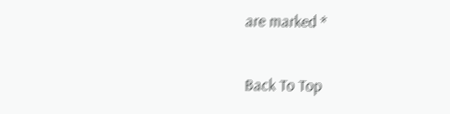are marked *

Back To Top